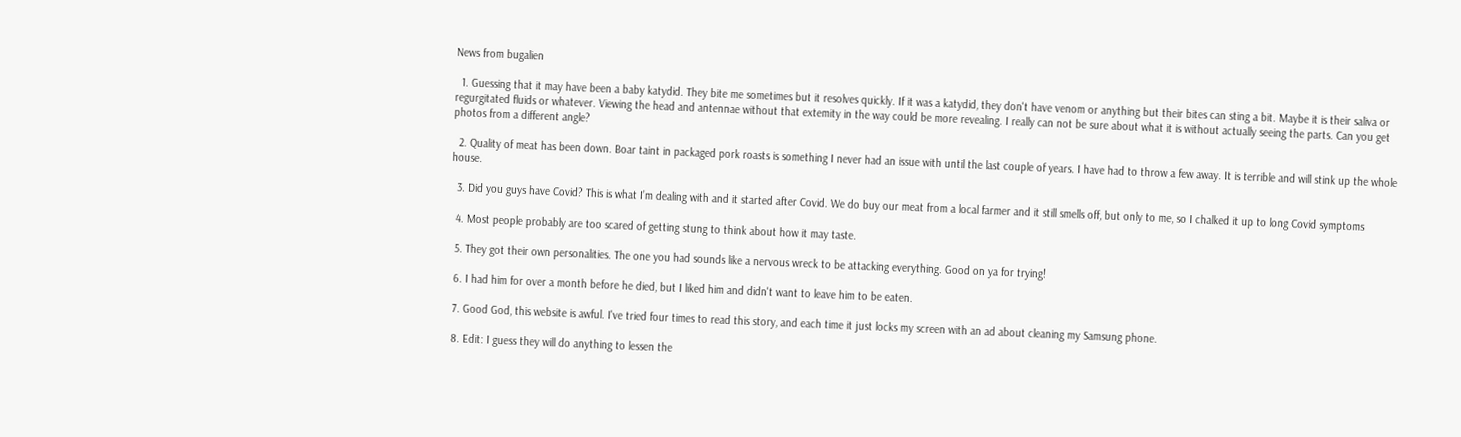News from bugalien

  1. Guessing that it may have been a baby katydid. They bite me sometimes but it resolves quickly. If it was a katydid, they don't have venom or anything but their bites can sting a bit. Maybe it is their saliva or regurgitated fluids or whatever. Viewing the head and antennae without that extemity in the way could be more revealing. I really can not be sure about what it is without actually seeing the parts. Can you get photos from a different angle?

  2. Quality of meat has been down. Boar taint in packaged pork roasts is something I never had an issue with until the last couple of years. I have had to throw a few away. It is terrible and will stink up the whole house.

  3. Did you guys have Covid? This is what I’m dealing with and it started after Covid. We do buy our meat from a local farmer and it still smells off, but only to me, so I chalked it up to long Covid symptoms

  4. Most people probably are too scared of getting stung to think about how it may taste.

  5. They got their own personalities. The one you had sounds like a nervous wreck to be attacking everything. Good on ya for trying!

  6. I had him for over a month before he died, but I liked him and didn't want to leave him to be eaten.

  7. Good God, this website is awful. I've tried four times to read this story, and each time it just locks my screen with an ad about cleaning my Samsung phone.

  8. Edit: I guess they will do anything to lessen the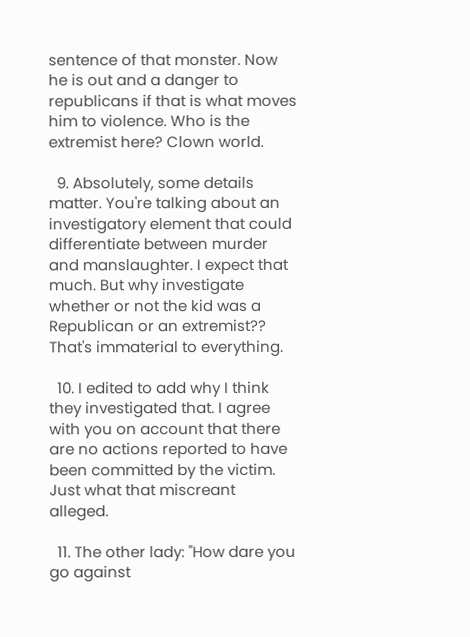sentence of that monster. Now he is out and a danger to republicans if that is what moves him to violence. Who is the extremist here? Clown world.

  9. Absolutely, some details matter. You're talking about an investigatory element that could differentiate between murder and manslaughter. I expect that much. But why investigate whether or not the kid was a Republican or an extremist?? That's immaterial to everything.

  10. I edited to add why I think they investigated that. I agree with you on account that there are no actions reported to have been committed by the victim. Just what that miscreant alleged.

  11. The other lady: "How dare you go against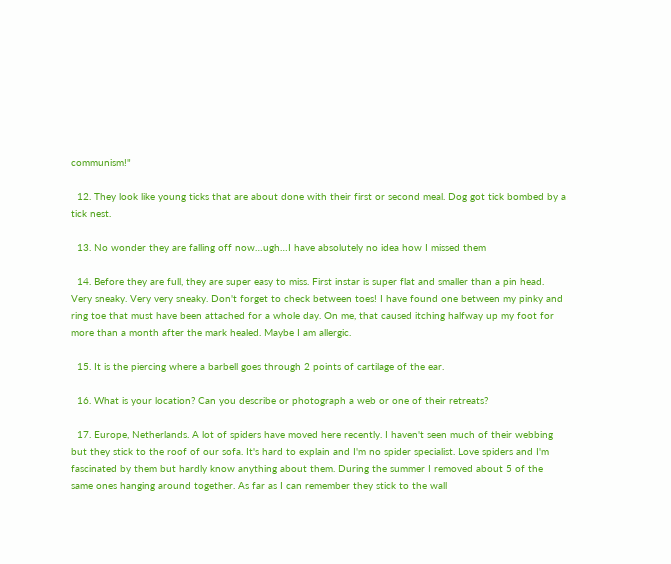communism!"

  12. They look like young ticks that are about done with their first or second meal. Dog got tick bombed by a tick nest.

  13. No wonder they are falling off now…ugh…I have absolutely no idea how I missed them

  14. Before they are full, they are super easy to miss. First instar is super flat and smaller than a pin head. Very sneaky. Very very sneaky. Don't forget to check between toes! I have found one between my pinky and ring toe that must have been attached for a whole day. On me, that caused itching halfway up my foot for more than a month after the mark healed. Maybe I am allergic.

  15. It is the piercing where a barbell goes through 2 points of cartilage of the ear.

  16. What is your location? Can you describe or photograph a web or one of their retreats?

  17. Europe, Netherlands. A lot of spiders have moved here recently. I haven't seen much of their webbing but they stick to the roof of our sofa. It's hard to explain and I'm no spider specialist. Love spiders and I'm fascinated by them but hardly know anything about them. During the summer I removed about 5 of the same ones hanging around together. As far as I can remember they stick to the wall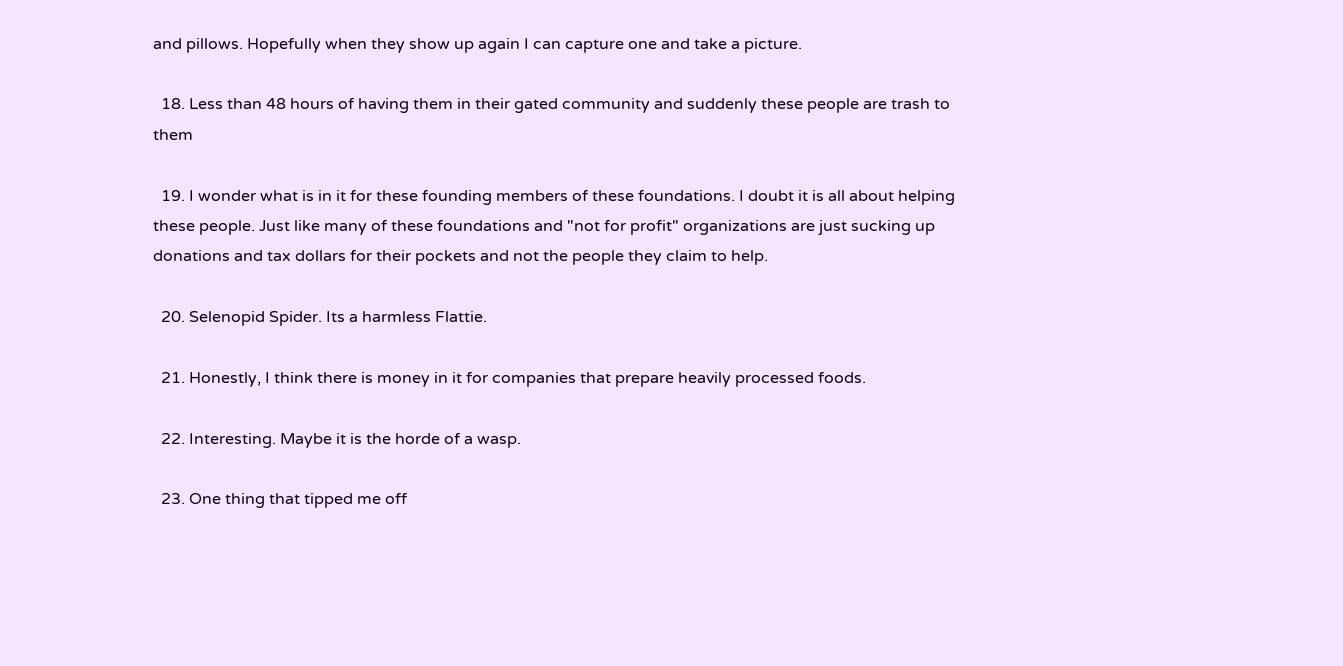and pillows. Hopefully when they show up again I can capture one and take a picture.

  18. Less than 48 hours of having them in their gated community and suddenly these people are trash to them

  19. I wonder what is in it for these founding members of these foundations. I doubt it is all about helping these people. Just like many of these foundations and "not for profit" organizations are just sucking up donations and tax dollars for their pockets and not the people they claim to help.

  20. Selenopid Spider. Its a harmless Flattie.

  21. Honestly, I think there is money in it for companies that prepare heavily processed foods.

  22. Interesting. Maybe it is the horde of a wasp.

  23. One thing that tipped me off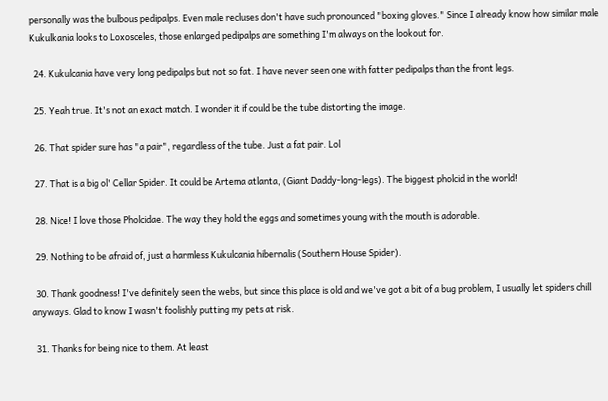personally was the bulbous pedipalps. Even male recluses don't have such pronounced "boxing gloves." Since I already know how similar male Kukulkania looks to Loxosceles, those enlarged pedipalps are something I'm always on the lookout for.

  24. Kukulcania have very long pedipalps but not so fat. I have never seen one with fatter pedipalps than the front legs.

  25. Yeah true. It's not an exact match. I wonder it if could be the tube distorting the image.

  26. That spider sure has "a pair", regardless of the tube. Just a fat pair. Lol

  27. That is a big ol' Cellar Spider. It could be Artema atlanta, (Giant Daddy-long-legs). The biggest pholcid in the world!

  28. Nice! I love those Pholcidae. The way they hold the eggs and sometimes young with the mouth is adorable.

  29. Nothing to be afraid of, just a harmless Kukulcania hibernalis (Southern House Spider).

  30. Thank goodness! I've definitely seen the webs, but since this place is old and we've got a bit of a bug problem, I usually let spiders chill anyways. Glad to know I wasn't foolishly putting my pets at risk.

  31. Thanks for being nice to them. At least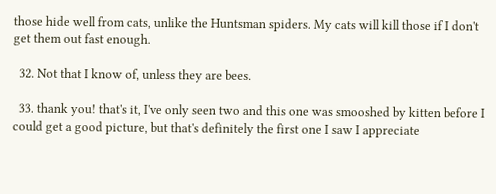those hide well from cats, unlike the Huntsman spiders. My cats will kill those if I don't get them out fast enough.

  32. Not that I know of, unless they are bees.

  33. thank you! that's it, I've only seen two and this one was smooshed by kitten before I could get a good picture, but that's definitely the first one I saw I appreciate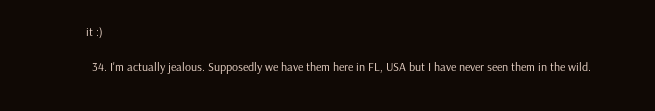it :)

  34. I'm actually jealous. Supposedly we have them here in FL, USA but I have never seen them in the wild.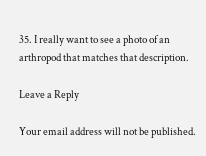35. I really want to see a photo of an arthropod that matches that description.

Leave a Reply

Your email address will not be published.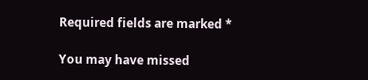Required fields are marked *

You may have missed